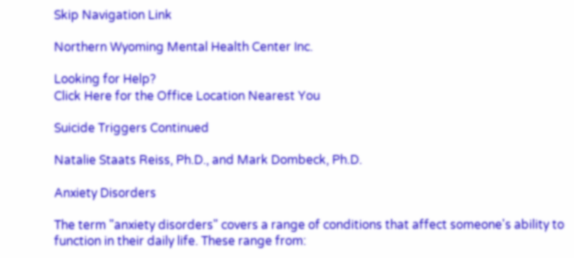Skip Navigation Link

Northern Wyoming Mental Health Center Inc.

Looking for Help?
Click Here for the Office Location Nearest You

Suicide Triggers Continued

Natalie Staats Reiss, Ph.D., and Mark Dombeck, Ph.D.

Anxiety Disorders

The term "anxiety disorders" covers a range of conditions that affect someone's ability to function in their daily life. These range from: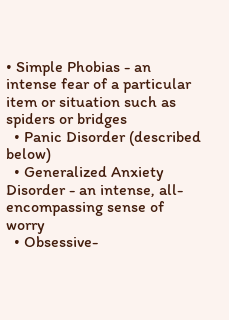• Simple Phobias - an intense fear of a particular item or situation such as spiders or bridges
  • Panic Disorder (described below)
  • Generalized Anxiety Disorder - an intense, all-encompassing sense of worry
  • Obsessive-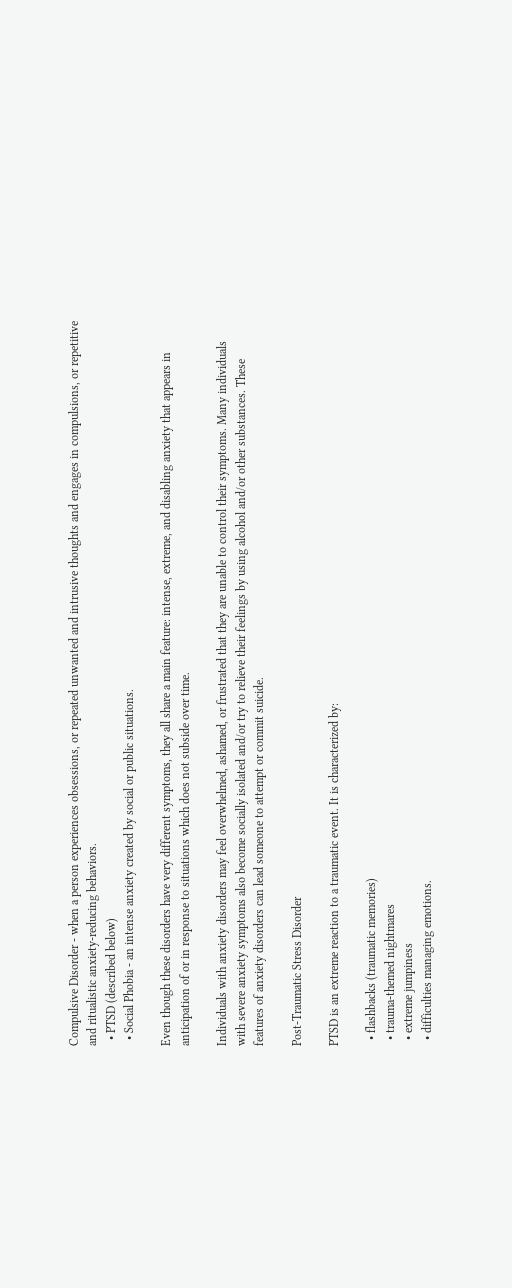Compulsive Disorder - when a person experiences obsessions, or repeated unwanted and intrusive thoughts and engages in compulsions, or repetitive and ritualistic anxiety-reducing behaviors.
  • PTSD (described below)
  • Social Phobia - an intense anxiety created by social or public situations.

Even though these disorders have very different symptoms, they all share a main feature: intense, extreme, and disabling anxiety that appears in anticipation of or in response to situations which does not subside over time.

Individuals with anxiety disorders may feel overwhelmed, ashamed, or frustrated that they are unable to control their symptoms. Many individuals with severe anxiety symptoms also become socially isolated and/or try to relieve their feelings by using alcohol and/or other substances. These features of anxiety disorders can lead someone to attempt or commit suicide.

Post-Traumatic Stress Disorder

PTSD is an extreme reaction to a traumatic event. It is characterized by:

  • flashbacks (traumatic memories)
  • trauma-themed nightmares
  • extreme jumpiness
  • difficulties managing emotions.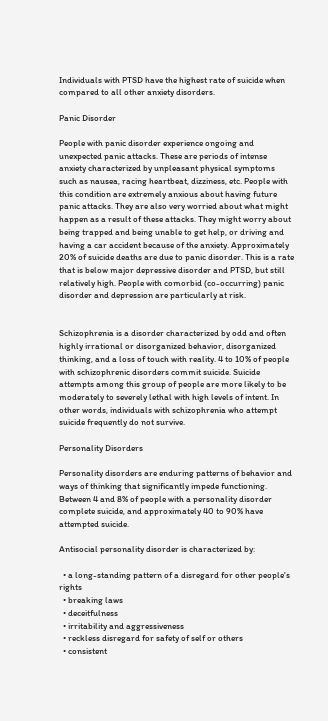Individuals with PTSD have the highest rate of suicide when compared to all other anxiety disorders.

Panic Disorder

People with panic disorder experience ongoing and unexpected panic attacks. These are periods of intense anxiety characterized by unpleasant physical symptoms such as nausea, racing heartbeat, dizziness, etc. People with this condition are extremely anxious about having future panic attacks. They are also very worried about what might happen as a result of these attacks. They might worry about being trapped and being unable to get help, or driving and having a car accident because of the anxiety. Approximately 20% of suicide deaths are due to panic disorder. This is a rate that is below major depressive disorder and PTSD, but still relatively high. People with comorbid (co-occurring) panic disorder and depression are particularly at risk.


Schizophrenia is a disorder characterized by odd and often highly irrational or disorganized behavior, disorganized thinking, and a loss of touch with reality. 4 to 10% of people with schizophrenic disorders commit suicide. Suicide attempts among this group of people are more likely to be moderately to severely lethal with high levels of intent. In other words, individuals with schizophrenia who attempt suicide frequently do not survive.

Personality Disorders

Personality disorders are enduring patterns of behavior and ways of thinking that significantly impede functioning. Between 4 and 8% of people with a personality disorder complete suicide, and approximately 40 to 90% have attempted suicide.

Antisocial personality disorder is characterized by:

  • a long-standing pattern of a disregard for other people's rights
  • breaking laws
  • deceitfulness
  • irritability and aggressiveness
  • reckless disregard for safety of self or others
  • consistent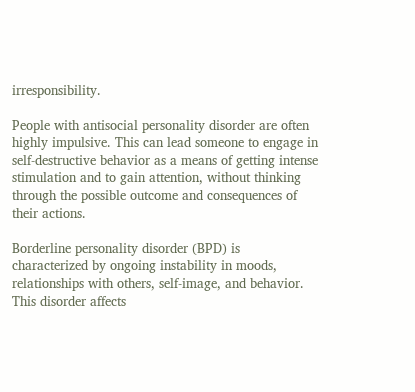irresponsibility.

People with antisocial personality disorder are often highly impulsive. This can lead someone to engage in self-destructive behavior as a means of getting intense stimulation and to gain attention, without thinking through the possible outcome and consequences of their actions.

Borderline personality disorder (BPD) is characterized by ongoing instability in moods, relationships with others, self-image, and behavior. This disorder affects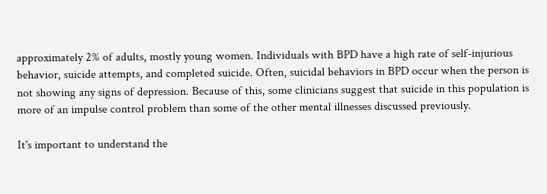approximately 2% of adults, mostly young women. Individuals with BPD have a high rate of self-injurious behavior, suicide attempts, and completed suicide. Often, suicidal behaviors in BPD occur when the person is not showing any signs of depression. Because of this, some clinicians suggest that suicide in this population is more of an impulse control problem than some of the other mental illnesses discussed previously.

It's important to understand the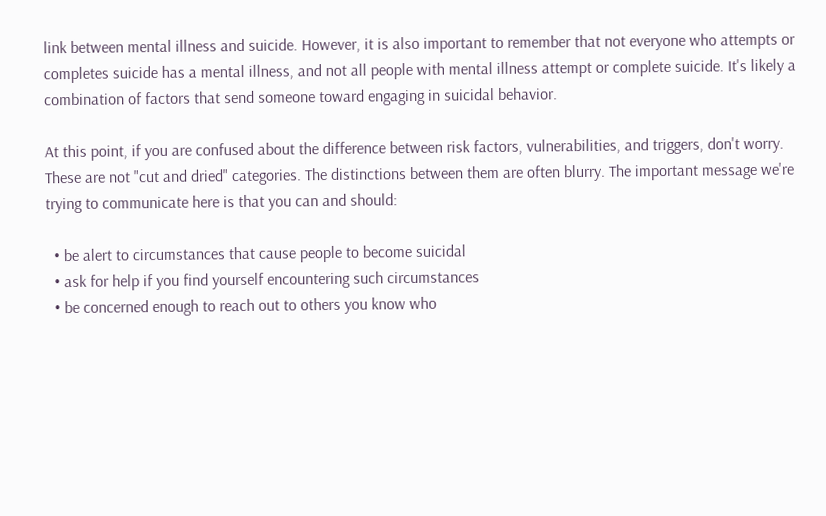link between mental illness and suicide. However, it is also important to remember that not everyone who attempts or completes suicide has a mental illness, and not all people with mental illness attempt or complete suicide. It's likely a combination of factors that send someone toward engaging in suicidal behavior.

At this point, if you are confused about the difference between risk factors, vulnerabilities, and triggers, don't worry. These are not "cut and dried" categories. The distinctions between them are often blurry. The important message we're trying to communicate here is that you can and should:

  • be alert to circumstances that cause people to become suicidal
  • ask for help if you find yourself encountering such circumstances
  • be concerned enough to reach out to others you know who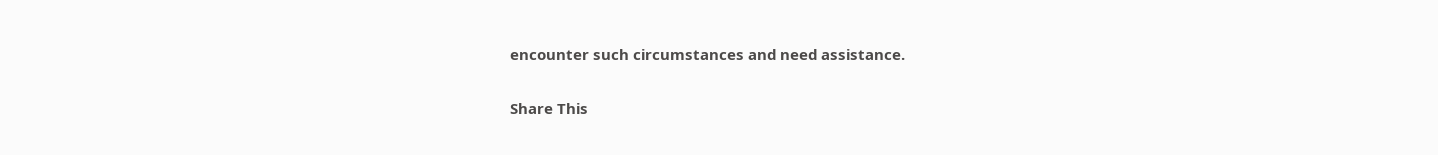encounter such circumstances and need assistance.

Share This